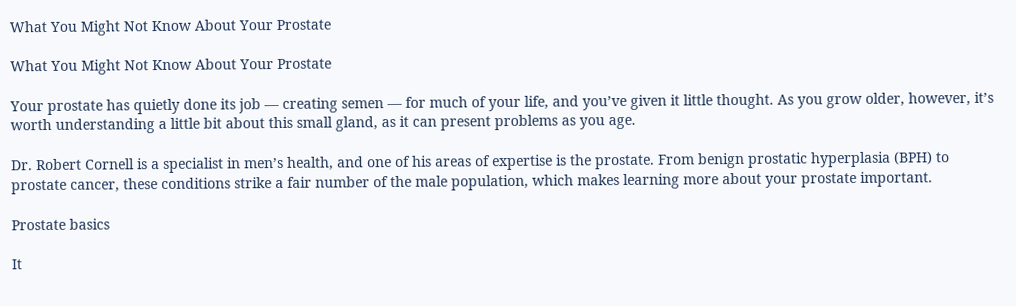What You Might Not Know About Your Prostate

What You Might Not Know About Your Prostate

Your prostate has quietly done its job — creating semen — for much of your life, and you’ve given it little thought. As you grow older, however, it’s worth understanding a little bit about this small gland, as it can present problems as you age.

Dr. Robert Cornell is a specialist in men’s health, and one of his areas of expertise is the prostate. From benign prostatic hyperplasia (BPH) to prostate cancer, these conditions strike a fair number of the male population, which makes learning more about your prostate important.

Prostate basics

It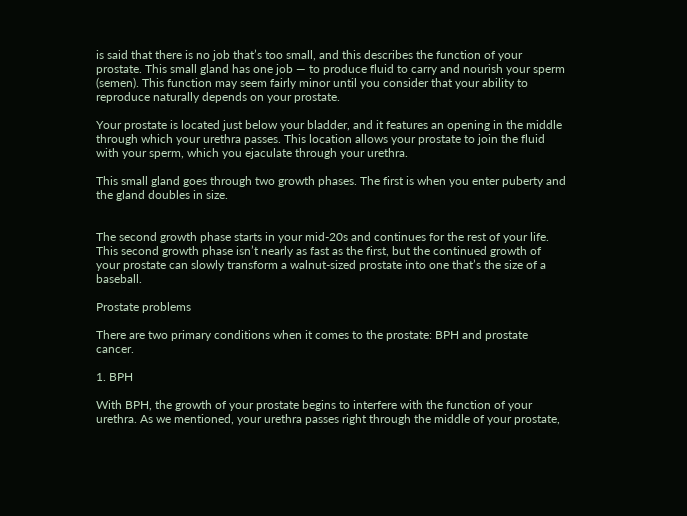is said that there is no job that’s too small, and this describes the function of your prostate. This small gland has one job — to produce fluid to carry and nourish your sperm (semen). This function may seem fairly minor until you consider that your ability to reproduce naturally depends on your prostate.

Your prostate is located just below your bladder, and it features an opening in the middle through which your urethra passes. This location allows your prostate to join the fluid with your sperm, which you ejaculate through your urethra.

This small gland goes through two growth phases. The first is when you enter puberty and the gland doubles in size.


The second growth phase starts in your mid-20s and continues for the rest of your life. This second growth phase isn’t nearly as fast as the first, but the continued growth of your prostate can slowly transform a walnut-sized prostate into one that’s the size of a baseball.

Prostate problems

There are two primary conditions when it comes to the prostate: BPH and prostate cancer.

1. BPH

With BPH, the growth of your prostate begins to interfere with the function of your urethra. As we mentioned, your urethra passes right through the middle of your prostate,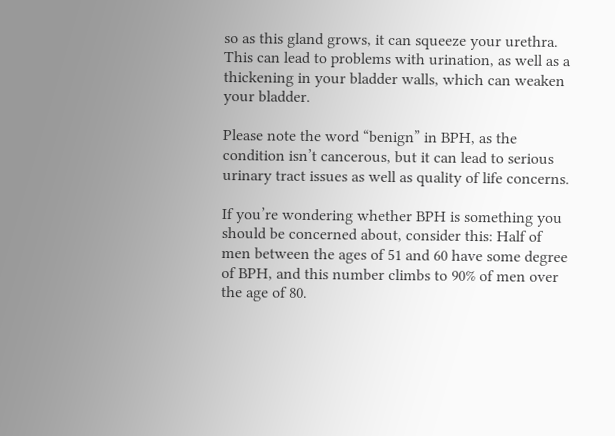so as this gland grows, it can squeeze your urethra. This can lead to problems with urination, as well as a thickening in your bladder walls, which can weaken your bladder.

Please note the word “benign” in BPH, as the condition isn’t cancerous, but it can lead to serious urinary tract issues as well as quality of life concerns.

If you’re wondering whether BPH is something you should be concerned about, consider this: Half of men between the ages of 51 and 60 have some degree of BPH, and this number climbs to 90% of men over the age of 80.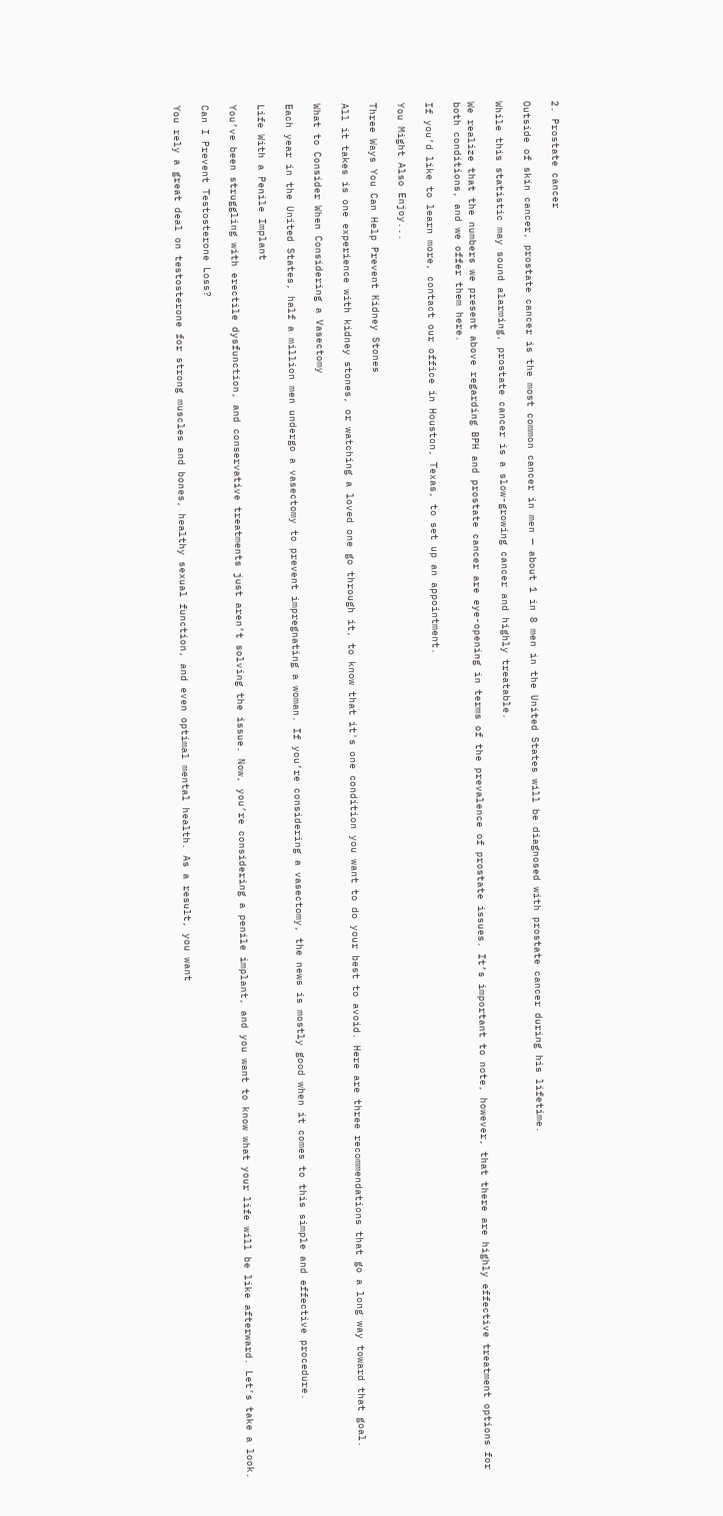2. Prostate cancer

Outside of skin cancer, prostate cancer is the most common cancer in men — about 1 in 8 men in the United States will be diagnosed with prostate cancer during his lifetime.

While this statistic may sound alarming, prostate cancer is a slow-growing cancer and highly treatable.

We realize that the numbers we present above regarding BPH and prostate cancer are eye-opening in terms of the prevalence of prostate issues. It’s important to note, however, that there are highly effective treatment options for both conditions, and we offer them here.

If you’d like to learn more, contact our office in Houston, Texas, to set up an appointment.

You Might Also Enjoy...

Three Ways You Can Help Prevent Kidney Stones

All it takes is one experience with kidney stones, or watching a loved one go through it, to know that it's one condition you want to do your best to avoid. Here are three recommendations that go a long way toward that goal.

What to Consider When Considering a Vasectomy

Each year in the United States, half a million men undergo a vasectomy to prevent impregnating a woman. If you’re considering a vasectomy, the news is mostly good when it comes to this simple and effective procedure.

Life With a Penile Implant

You’ve been struggling with erectile dysfunction, and conservative treatments just aren’t solving the issue. Now, you’re considering a penile implant, and you want to know what your life will be like afterward. Let’s take a look.

Can I Prevent Testosterone Loss?

You rely a great deal on testosterone for strong muscles and bones, healthy sexual function, and even optimal mental health. As a result, you want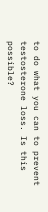to do what you can to prevent testosterone loss. Is this possible?